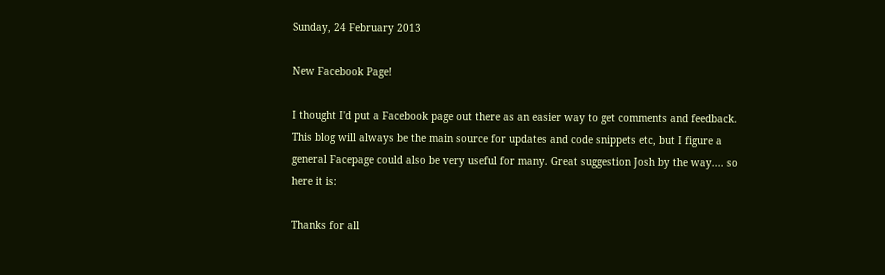Sunday, 24 February 2013

New Facebook Page!

I thought I'd put a Facebook page out there as an easier way to get comments and feedback. This blog will always be the main source for updates and code snippets etc, but I figure a general Facepage could also be very useful for many. Great suggestion Josh by the way.... so here it is:

Thanks for all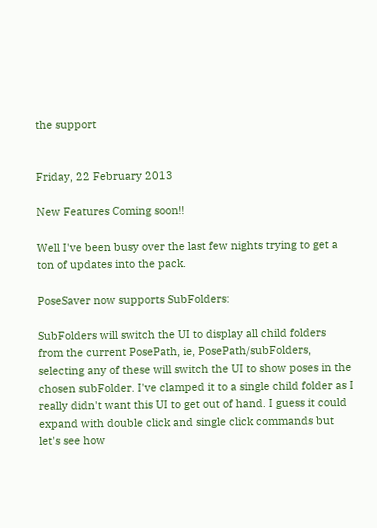the support


Friday, 22 February 2013

New Features Coming soon!!

Well I've been busy over the last few nights trying to get a ton of updates into the pack.

PoseSaver now supports SubFolders:

SubFolders will switch the UI to display all child folders from the current PosePath, ie, PosePath/subFolders, selecting any of these will switch the UI to show poses in the chosen subFolder. I've clamped it to a single child folder as I really didn't want this UI to get out of hand. I guess it could expand with double click and single click commands but let's see how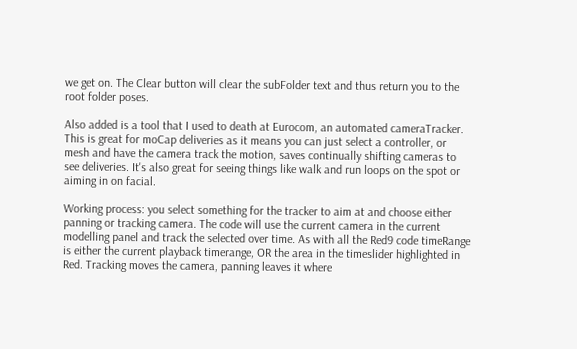we get on. The Clear button will clear the subFolder text and thus return you to the root folder poses.

Also added is a tool that I used to death at Eurocom, an automated cameraTracker. This is great for moCap deliveries as it means you can just select a controller, or mesh and have the camera track the motion, saves continually shifting cameras to see deliveries. It's also great for seeing things like walk and run loops on the spot or aiming in on facial.

Working process: you select something for the tracker to aim at and choose either panning or tracking camera. The code will use the current camera in the current modelling panel and track the selected over time. As with all the Red9 code timeRange is either the current playback timerange, OR the area in the timeslider highlighted in Red. Tracking moves the camera, panning leaves it where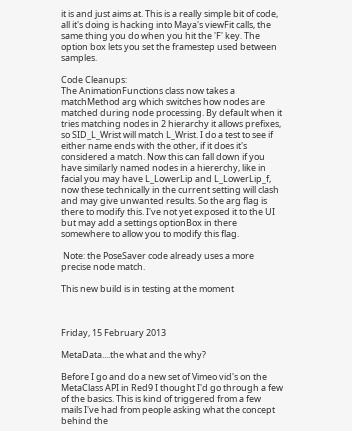it is and just aims at. This is a really simple bit of code, all it's doing is hacking into Maya's viewFit calls, the same thing you do when you hit the 'F' key. The option box lets you set the framestep used between samples.

Code Cleanups:
The AnimationFunctions class now takes a matchMethod arg which switches how nodes are matched during node processing. By default when it tries matching nodes in 2 hierarchy it allows prefixes, so SID_L_Wrist will match L_Wrist. I do a test to see if either name ends with the other, if it does it's considered a match. Now this can fall down if you have similarly named nodes in a hiererchy, like in facial you may have L_LowerLip and L_LowerLip_f, now these technically in the current setting will clash and may give unwanted results. So the arg flag is there to modify this. I've not yet exposed it to the UI but may add a settings optionBox in there somewhere to allow you to modify this flag.

 Note: the PoseSaver code already uses a more precise node match.

This new build is in testing at the moment



Friday, 15 February 2013

MetaData....the what and the why?

Before I go and do a new set of Vimeo vid's on the MetaClass API in Red9 I thought I'd go through a few of the basics. This is kind of triggered from a few mails I've had from people asking what the concept behind the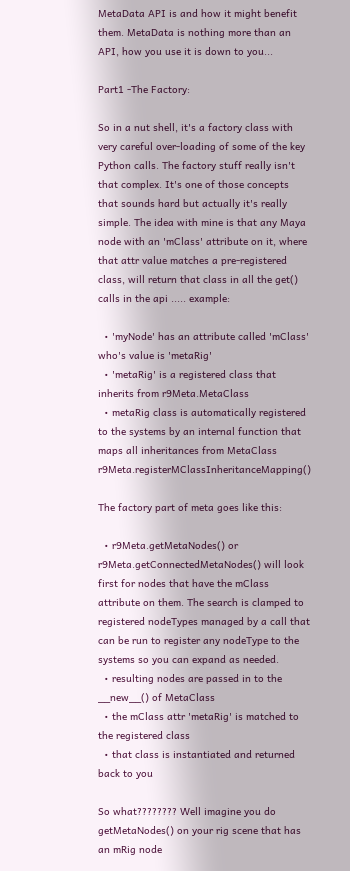MetaData API is and how it might benefit them. MetaData is nothing more than an API, how you use it is down to you...

Part1 -The Factory:

So in a nut shell, it's a factory class with very careful over-loading of some of the key Python calls. The factory stuff really isn't that complex. It's one of those concepts that sounds hard but actually it's really simple. The idea with mine is that any Maya node with an 'mClass' attribute on it, where that attr value matches a pre-registered class, will return that class in all the get() calls in the api ..... example:

  • 'myNode' has an attribute called 'mClass' who's value is 'metaRig'
  • 'metaRig' is a registered class that inherits from r9Meta.MetaClass
  • metaRig class is automatically registered to the systems by an internal function that maps all inheritances from MetaClass r9Meta.registerMClassInheritanceMapping()

The factory part of meta goes like this:

  • r9Meta.getMetaNodes() or r9Meta.getConnectedMetaNodes() will look first for nodes that have the mClass attribute on them. The search is clamped to registered nodeTypes managed by a call that can be run to register any nodeType to the systems so you can expand as needed.
  • resulting nodes are passed in to the __new__() of MetaClass
  • the mClass attr 'metaRig' is matched to the registered class
  • that class is instantiated and returned back to you

So what???????? Well imagine you do getMetaNodes() on your rig scene that has an mRig node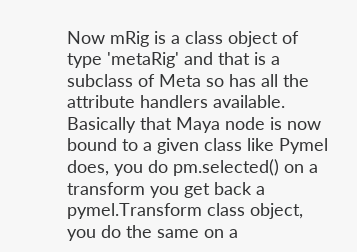Now mRig is a class object of type 'metaRig' and that is a subclass of Meta so has all the attribute handlers available. Basically that Maya node is now bound to a given class like Pymel does, you do pm.selected() on a transform you get back a pymel.Transform class object, you do the same on a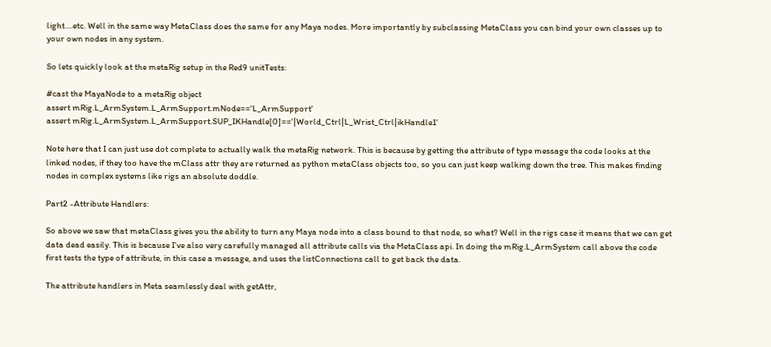light....etc. Well in the same way MetaClass does the same for any Maya nodes. More importantly by subclassing MetaClass you can bind your own classes up to your own nodes in any system.

So lets quickly look at the metaRig setup in the Red9 unitTests:

#cast the MayaNode to a metaRig object
assert mRig.L_ArmSystem.L_ArmSupport.mNode=='L_ArmSupport'
assert mRig.L_ArmSystem.L_ArmSupport.SUP_IKHandle[0]=='|World_Ctrl|L_Wrist_Ctrl|ikHandle1'

Note here that I can just use dot complete to actually walk the metaRig network. This is because by getting the attribute of type message the code looks at the linked nodes, if they too have the mClass attr they are returned as python metaClass objects too, so you can just keep walking down the tree. This makes finding nodes in complex systems like rigs an absolute doddle.

Part2 -Attribute Handlers:

So above we saw that metaClass gives you the ability to turn any Maya node into a class bound to that node, so what? Well in the rigs case it means that we can get data dead easily. This is because I've also very carefully managed all attribute calls via the MetaClass api. In doing the mRig.L_ArmSystem call above the code first tests the type of attribute, in this case a message, and uses the listConnections call to get back the data.

The attribute handlers in Meta seamlessly deal with getAttr,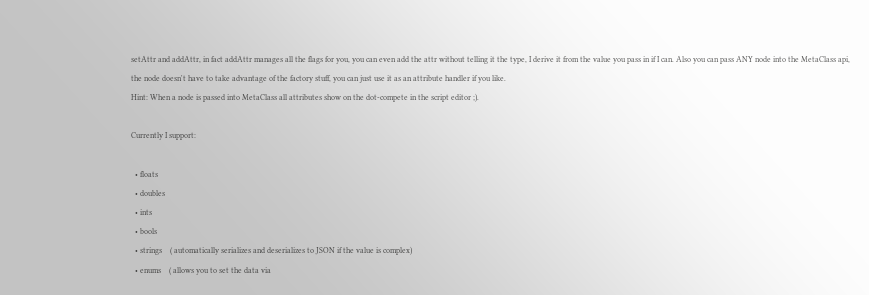setAttr and addAttr, in fact addAttr manages all the flags for you, you can even add the attr without telling it the type, I derive it from the value you pass in if I can. Also you can pass ANY node into the MetaClass api, the node doesn't have to take advantage of the factory stuff, you can just use it as an attribute handler if you like.
Hint: When a node is passed into MetaClass all attributes show on the dot-compete in the script editor ;).

Currently I support:

  • floats
  • doubles
  • ints
  • bools
  • strings    ( automatically serializes and deserializes to JSON if the value is complex)
  • enums    ( allows you to set the data via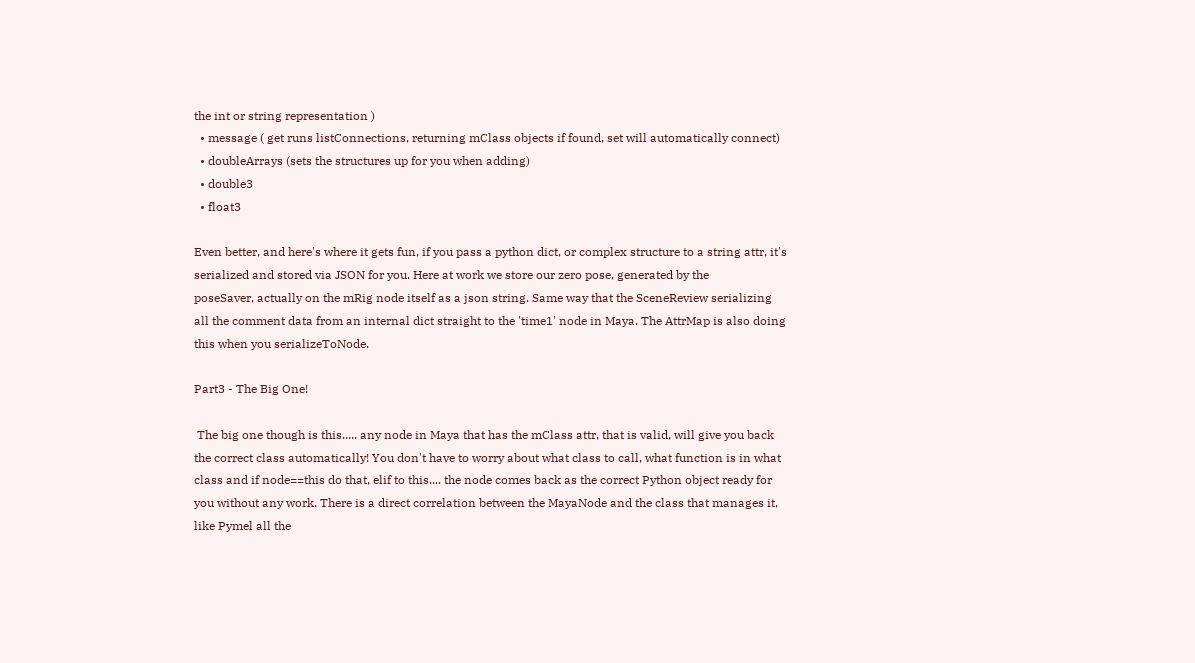the int or string representation )
  • message ( get runs listConnections, returning mClass objects if found, set will automatically connect)
  • doubleArrays (sets the structures up for you when adding)
  • double3
  • float3

Even better, and here's where it gets fun, if you pass a python dict, or complex structure to a string attr, it's serialized and stored via JSON for you. Here at work we store our zero pose, generated by the
poseSaver, actually on the mRig node itself as a json string. Same way that the SceneReview serializing all the comment data from an internal dict straight to the 'time1' node in Maya. The AttrMap is also doing this when you serializeToNode.

Part3 - The Big One!

 The big one though is this..... any node in Maya that has the mClass attr, that is valid, will give you back the correct class automatically! You don't have to worry about what class to call, what function is in what class and if node==this do that, elif to this.... the node comes back as the correct Python object ready for you without any work. There is a direct correlation between the MayaNode and the class that manages it, like Pymel all the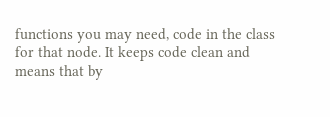functions you may need, code in the class for that node. It keeps code clean and means that by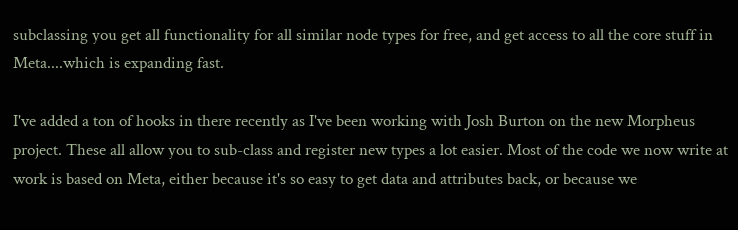subclassing you get all functionality for all similar node types for free, and get access to all the core stuff in Meta....which is expanding fast.

I've added a ton of hooks in there recently as I've been working with Josh Burton on the new Morpheus project. These all allow you to sub-class and register new types a lot easier. Most of the code we now write at work is based on Meta, either because it's so easy to get data and attributes back, or because we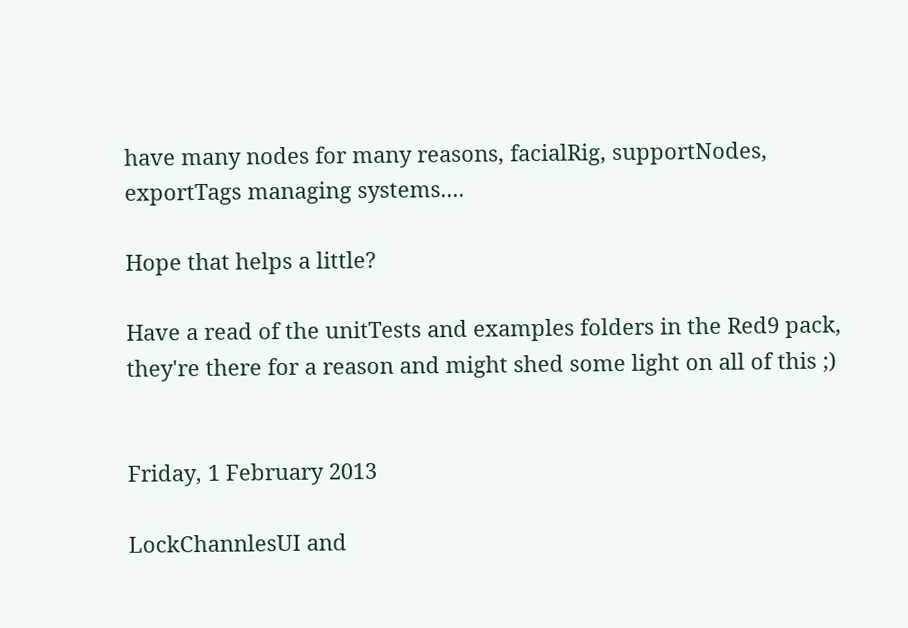have many nodes for many reasons, facialRig, supportNodes, exportTags managing systems....

Hope that helps a little?

Have a read of the unitTests and examples folders in the Red9 pack, they're there for a reason and might shed some light on all of this ;)


Friday, 1 February 2013

LockChannlesUI and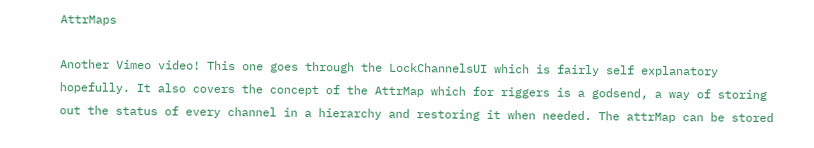AttrMaps

Another Vimeo video! This one goes through the LockChannelsUI which is fairly self explanatory hopefully. It also covers the concept of the AttrMap which for riggers is a godsend, a way of storing out the status of every channel in a hierarchy and restoring it when needed. The attrMap can be stored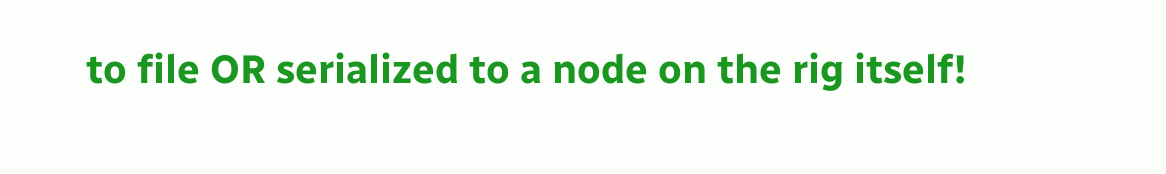to file OR serialized to a node on the rig itself!